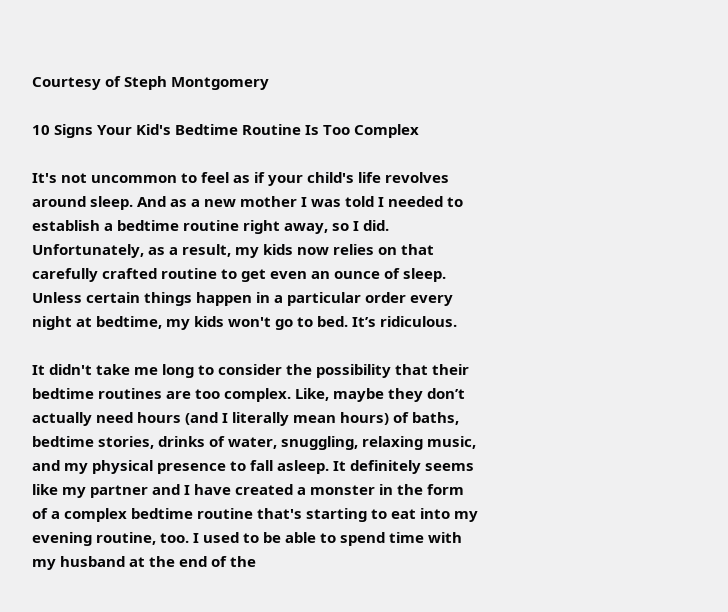Courtesy of Steph Montgomery

10 Signs Your Kid's Bedtime Routine Is Too Complex

It's not uncommon to feel as if your child's life revolves around sleep. And as a new mother I was told I needed to establish a bedtime routine right away, so I did. Unfortunately, as a result, my kids now relies on that carefully crafted routine to get even an ounce of sleep. Unless certain things happen in a particular order every night at bedtime, my kids won't go to bed. It’s ridiculous.

It didn't take me long to consider the possibility that their bedtime routines are too complex. Like, maybe they don’t actually need hours (and I literally mean hours) of baths, bedtime stories, drinks of water, snuggling, relaxing music, and my physical presence to fall asleep. It definitely seems like my partner and I have created a monster in the form of a complex bedtime routine that's starting to eat into my evening routine, too. I used to be able to spend time with my husband at the end of the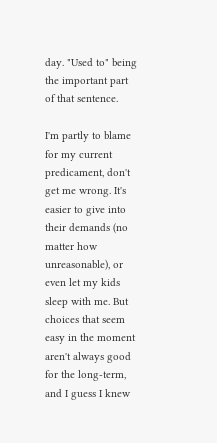day. "Used to" being the important part of that sentence.

I'm partly to blame for my current predicament, don't get me wrong. It's easier to give into their demands (no matter how unreasonable), or even let my kids sleep with me. But choices that seem easy in the moment aren't always good for the long-term, and I guess I knew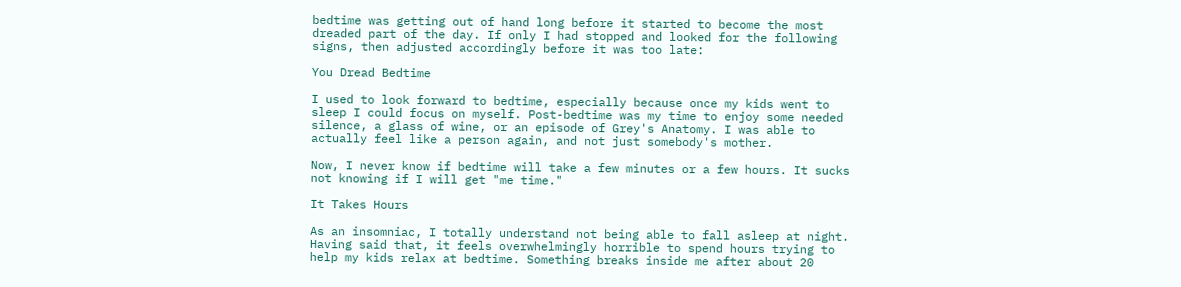bedtime was getting out of hand long before it started to become the most dreaded part of the day. If only I had stopped and looked for the following signs, then adjusted accordingly before it was too late:

You Dread Bedtime

I used to look forward to bedtime, especially because once my kids went to sleep I could focus on myself. Post-bedtime was my time to enjoy some needed silence, a glass of wine, or an episode of Grey's Anatomy. I was able to actually feel like a person again, and not just somebody's mother.

Now, I never know if bedtime will take a few minutes or a few hours. It sucks not knowing if I will get "me time."

It Takes Hours

As an insomniac, I totally understand not being able to fall asleep at night. Having said that, it feels overwhelmingly horrible to spend hours trying to help my kids relax at bedtime. Something breaks inside me after about 20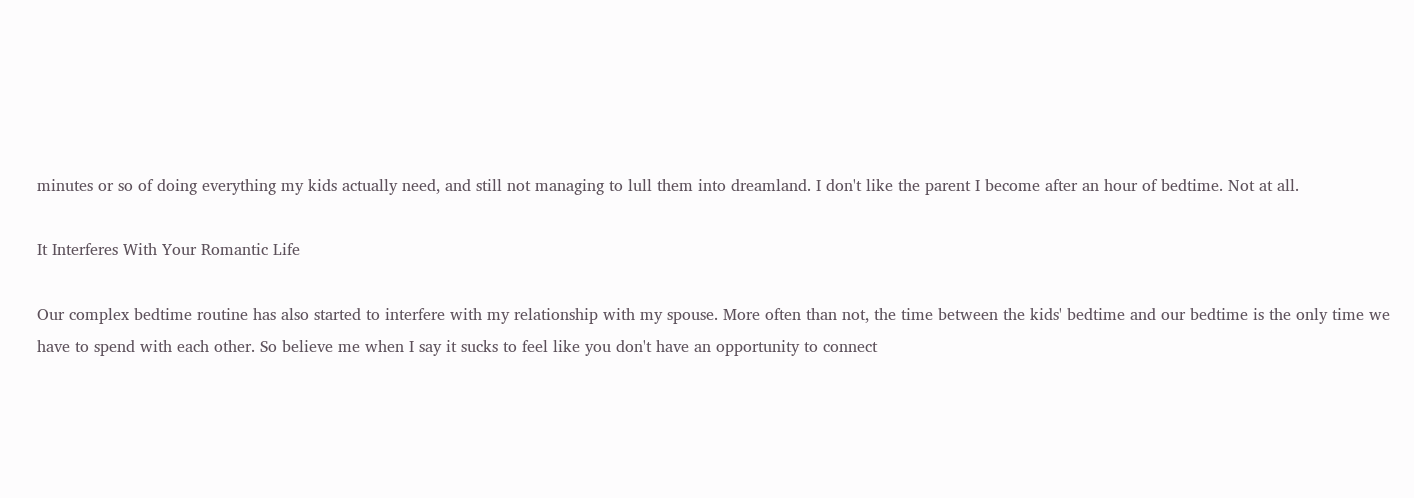minutes or so of doing everything my kids actually need, and still not managing to lull them into dreamland. I don't like the parent I become after an hour of bedtime. Not at all.

It Interferes With Your Romantic Life

Our complex bedtime routine has also started to interfere with my relationship with my spouse. More often than not, the time between the kids' bedtime and our bedtime is the only time we have to spend with each other. So believe me when I say it sucks to feel like you don't have an opportunity to connect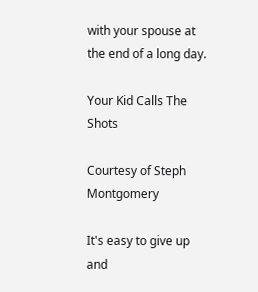with your spouse at the end of a long day.

Your Kid Calls The Shots

Courtesy of Steph Montgomery

It's easy to give up and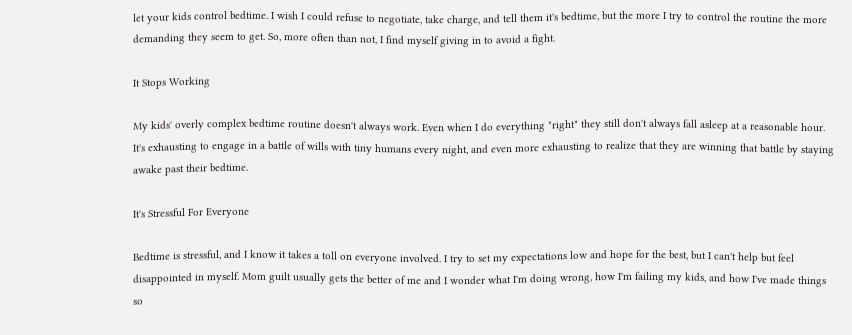let your kids control bedtime. I wish I could refuse to negotiate, take charge, and tell them it's bedtime, but the more I try to control the routine the more demanding they seem to get. So, more often than not, I find myself giving in to avoid a fight.

It Stops Working

My kids' overly complex bedtime routine doesn't always work. Even when I do everything "right" they still don't always fall asleep at a reasonable hour. It's exhausting to engage in a battle of wills with tiny humans every night, and even more exhausting to realize that they are winning that battle by staying awake past their bedtime.

It's Stressful For Everyone

Bedtime is stressful, and I know it takes a toll on everyone involved. I try to set my expectations low and hope for the best, but I can't help but feel disappointed in myself. Mom guilt usually gets the better of me and I wonder what I'm doing wrong, how I'm failing my kids, and how I've made things so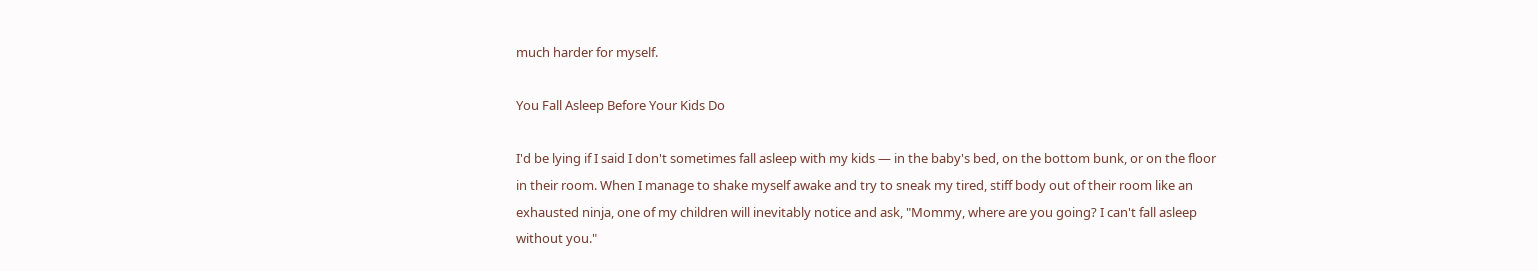much harder for myself.

You Fall Asleep Before Your Kids Do

I'd be lying if I said I don't sometimes fall asleep with my kids — in the baby's bed, on the bottom bunk, or on the floor in their room. When I manage to shake myself awake and try to sneak my tired, stiff body out of their room like an exhausted ninja, one of my children will inevitably notice and ask, "Mommy, where are you going? I can't fall asleep without you."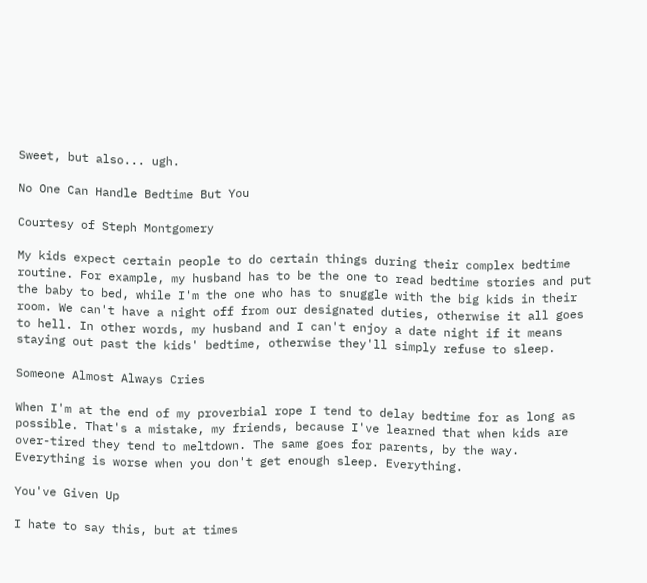Sweet, but also... ugh.

No One Can Handle Bedtime But You

Courtesy of Steph Montgomery

My kids expect certain people to do certain things during their complex bedtime routine. For example, my husband has to be the one to read bedtime stories and put the baby to bed, while I'm the one who has to snuggle with the big kids in their room. We can't have a night off from our designated duties, otherwise it all goes to hell. In other words, my husband and I can't enjoy a date night if it means staying out past the kids' bedtime, otherwise they'll simply refuse to sleep.

Someone Almost Always Cries

When I'm at the end of my proverbial rope I tend to delay bedtime for as long as possible. That's a mistake, my friends, because I've learned that when kids are over-tired they tend to meltdown. The same goes for parents, by the way. Everything is worse when you don't get enough sleep. Everything.

You've Given Up

I hate to say this, but at times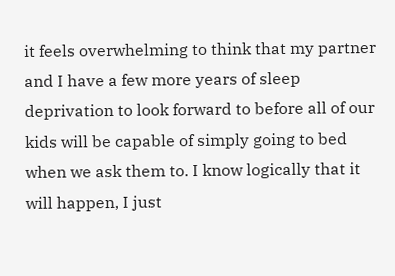it feels overwhelming to think that my partner and I have a few more years of sleep deprivation to look forward to before all of our kids will be capable of simply going to bed when we ask them to. I know logically that it will happen, I just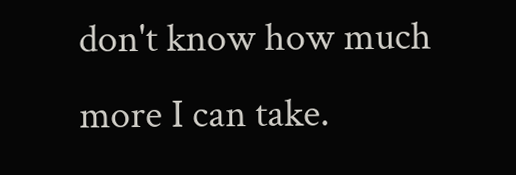don't know how much more I can take.